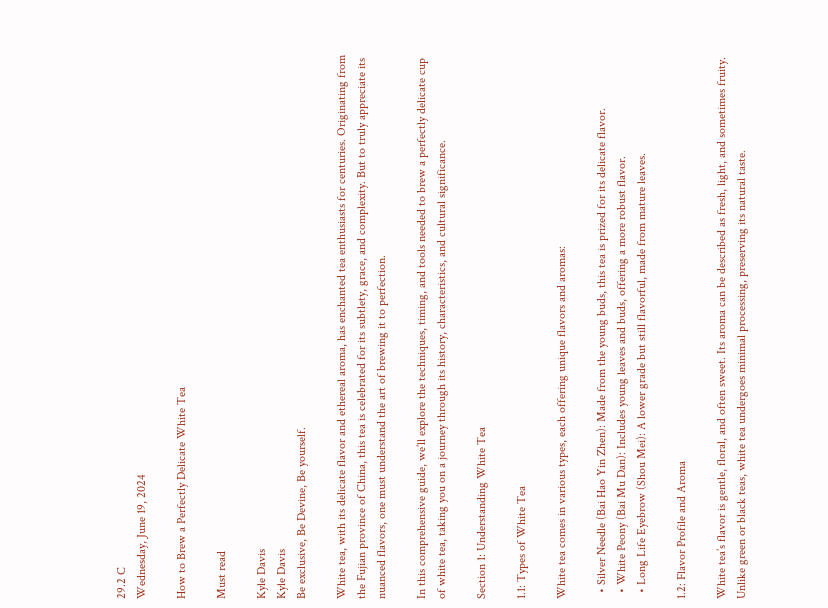29.2 C
Wednesday, June 19, 2024

How to Brew a Perfectly Delicate White Tea

Must read

Kyle Davis
Kyle Davis
Be exclusive, Be Devine, Be yourself.

White tea, with its delicate flavor and ethereal aroma, has enchanted tea enthusiasts for centuries. Originating from the Fujian province of China, this tea is celebrated for its subtlety, grace, and complexity. But to truly appreciate its nuanced flavors, one must understand the art of brewing it to perfection.

In this comprehensive guide, we’ll explore the techniques, timing, and tools needed to brew a perfectly delicate cup of white tea, taking you on a journey through its history, characteristics, and cultural significance.

Section 1: Understanding White Tea

1.1: Types of White Tea

White tea comes in various types, each offering unique flavors and aromas:

  • Silver Needle (Bai Hao Yin Zhen): Made from the young buds, this tea is prized for its delicate flavor.
  • White Peony (Bai Mu Dan): Includes young leaves and buds, offering a more robust flavor.
  • Long Life Eyebrow (Shou Mei): A lower grade but still flavorful, made from mature leaves.

1.2: Flavor Profile and Aroma

White tea’s flavor is gentle, floral, and often sweet. Its aroma can be described as fresh, light, and sometimes fruity. Unlike green or black teas, white tea undergoes minimal processing, preserving its natural taste.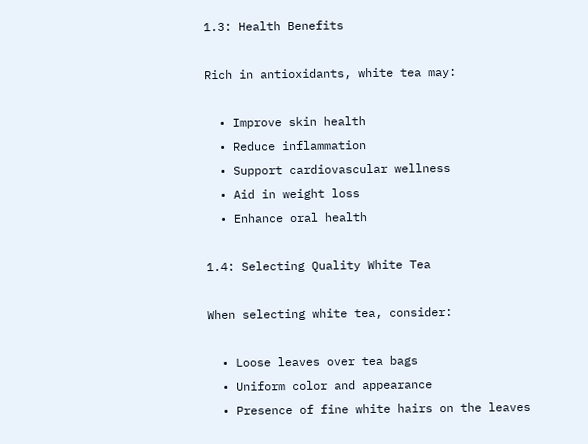1.3: Health Benefits

Rich in antioxidants, white tea may:

  • Improve skin health
  • Reduce inflammation
  • Support cardiovascular wellness
  • Aid in weight loss
  • Enhance oral health

1.4: Selecting Quality White Tea

When selecting white tea, consider:

  • Loose leaves over tea bags
  • Uniform color and appearance
  • Presence of fine white hairs on the leaves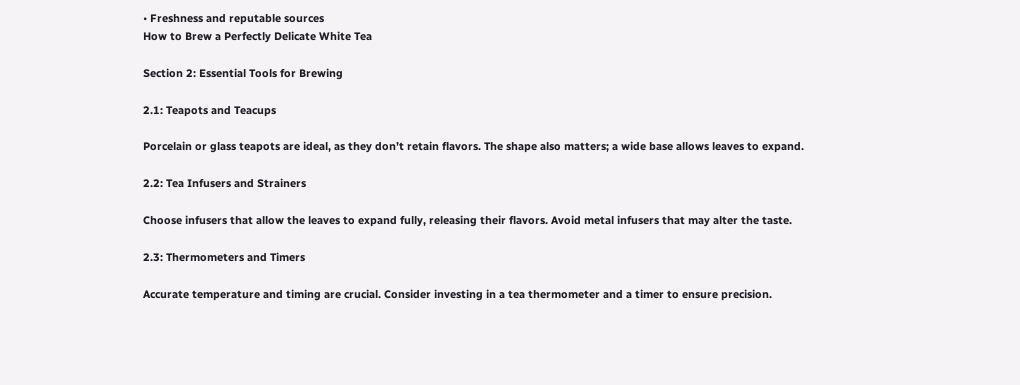• Freshness and reputable sources
How to Brew a Perfectly Delicate White Tea

Section 2: Essential Tools for Brewing

2.1: Teapots and Teacups

Porcelain or glass teapots are ideal, as they don’t retain flavors. The shape also matters; a wide base allows leaves to expand.

2.2: Tea Infusers and Strainers

Choose infusers that allow the leaves to expand fully, releasing their flavors. Avoid metal infusers that may alter the taste.

2.3: Thermometers and Timers

Accurate temperature and timing are crucial. Consider investing in a tea thermometer and a timer to ensure precision.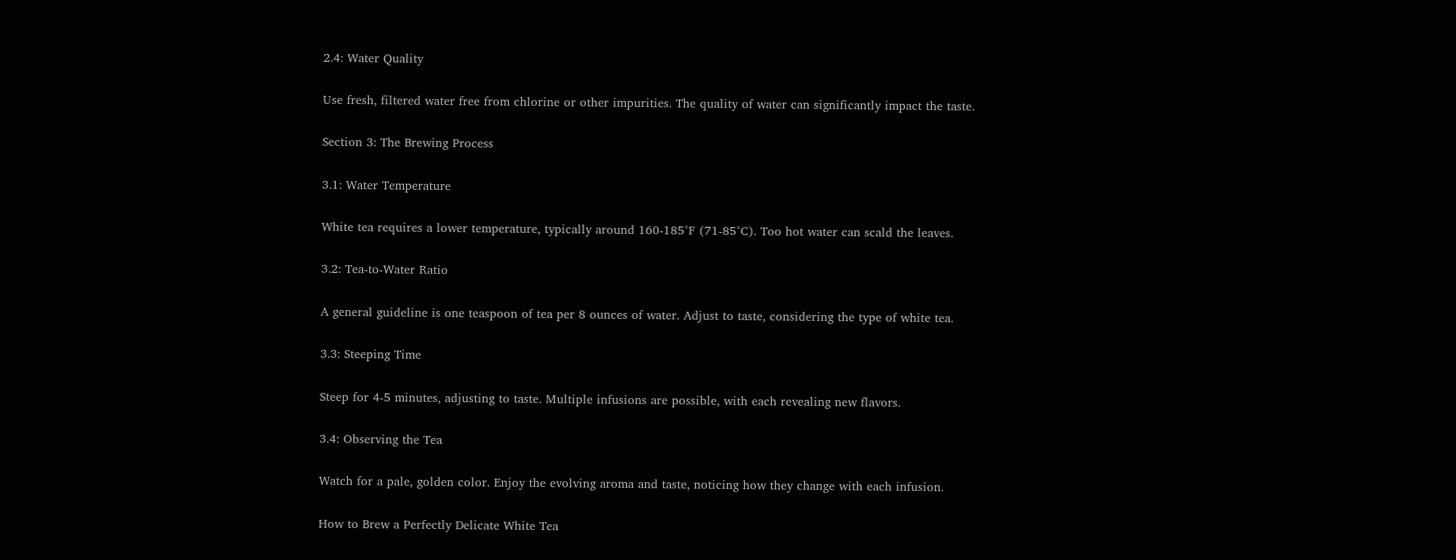2.4: Water Quality

Use fresh, filtered water free from chlorine or other impurities. The quality of water can significantly impact the taste.

Section 3: The Brewing Process

3.1: Water Temperature

White tea requires a lower temperature, typically around 160-185°F (71-85°C). Too hot water can scald the leaves.

3.2: Tea-to-Water Ratio

A general guideline is one teaspoon of tea per 8 ounces of water. Adjust to taste, considering the type of white tea.

3.3: Steeping Time

Steep for 4-5 minutes, adjusting to taste. Multiple infusions are possible, with each revealing new flavors.

3.4: Observing the Tea

Watch for a pale, golden color. Enjoy the evolving aroma and taste, noticing how they change with each infusion.

How to Brew a Perfectly Delicate White Tea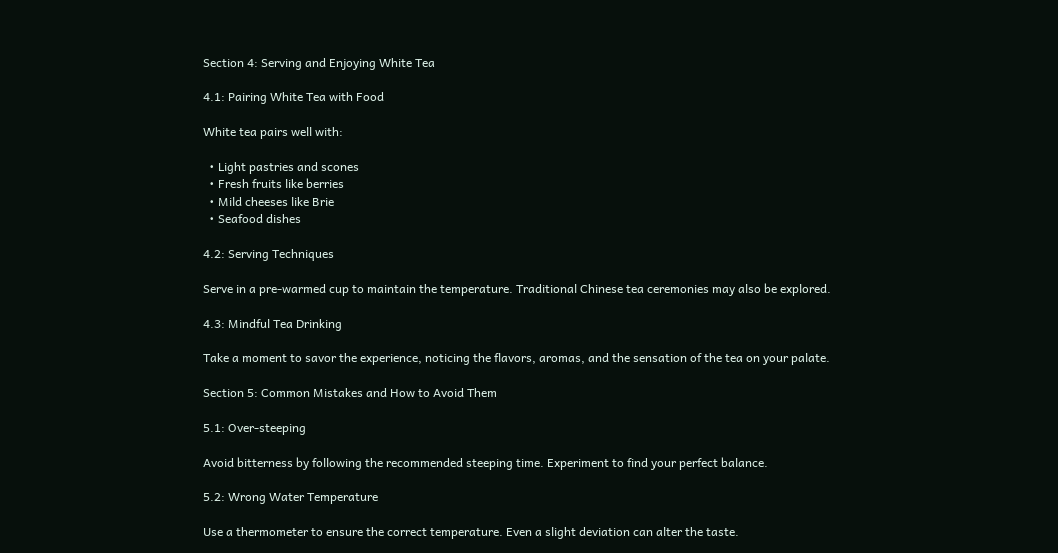Section 4: Serving and Enjoying White Tea

4.1: Pairing White Tea with Food

White tea pairs well with:

  • Light pastries and scones
  • Fresh fruits like berries
  • Mild cheeses like Brie
  • Seafood dishes

4.2: Serving Techniques

Serve in a pre-warmed cup to maintain the temperature. Traditional Chinese tea ceremonies may also be explored.

4.3: Mindful Tea Drinking

Take a moment to savor the experience, noticing the flavors, aromas, and the sensation of the tea on your palate.

Section 5: Common Mistakes and How to Avoid Them

5.1: Over-steeping

Avoid bitterness by following the recommended steeping time. Experiment to find your perfect balance.

5.2: Wrong Water Temperature

Use a thermometer to ensure the correct temperature. Even a slight deviation can alter the taste.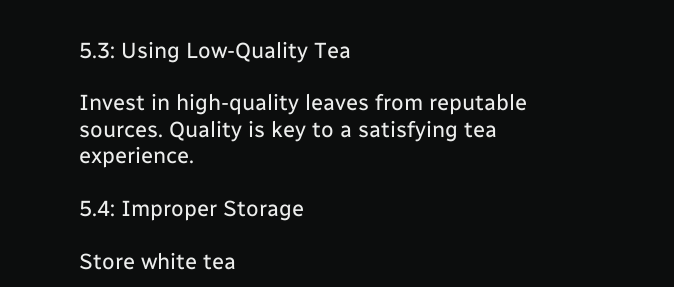5.3: Using Low-Quality Tea

Invest in high-quality leaves from reputable sources. Quality is key to a satisfying tea experience.

5.4: Improper Storage

Store white tea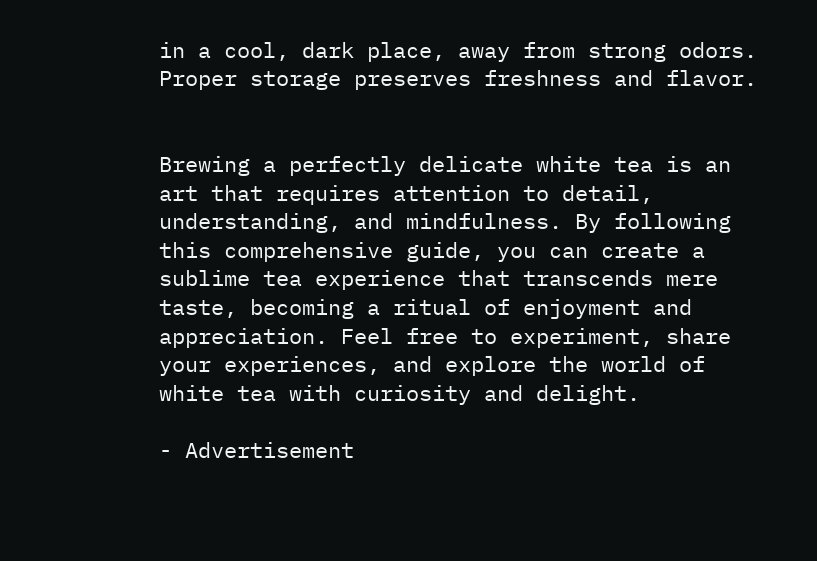in a cool, dark place, away from strong odors. Proper storage preserves freshness and flavor.


Brewing a perfectly delicate white tea is an art that requires attention to detail, understanding, and mindfulness. By following this comprehensive guide, you can create a sublime tea experience that transcends mere taste, becoming a ritual of enjoyment and appreciation. Feel free to experiment, share your experiences, and explore the world of white tea with curiosity and delight.

- Advertisement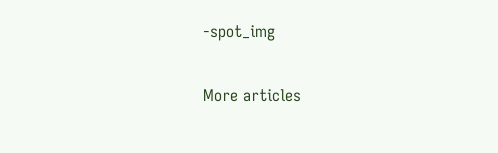-spot_img

More articles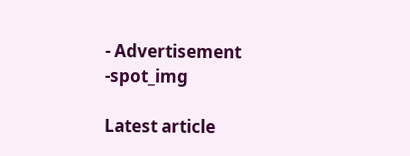- Advertisement -spot_img

Latest article